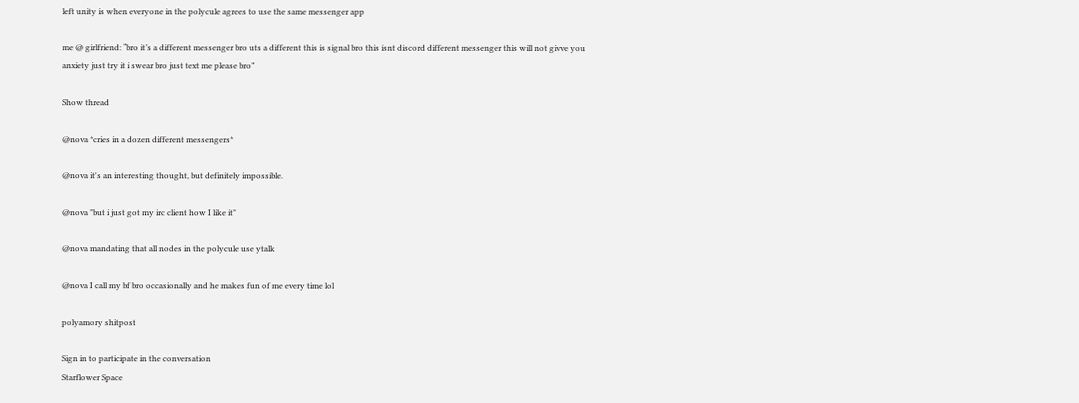left unity is when everyone in the polycule agrees to use the same messenger app

me @ girlfriend: “bro it’s a different messenger bro uts a different this is signal bro this isnt discord different messenger this will not givve you anxiety just try it i swear bro just text me please bro”

Show thread

@nova *cries in a dozen different messengers*

@nova it's an interesting thought, but definitely impossible.

@nova "but i just got my irc client how I like it"

@nova mandating that all nodes in the polycule use ytalk

@nova I call my bf bro occasionally and he makes fun of me every time lol

polyamory shitpost

Sign in to participate in the conversation
Starflower Space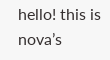hello! this is nova’s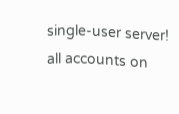single-user server! all accounts on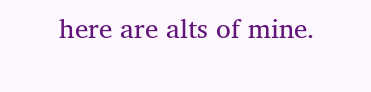here are alts of mine.